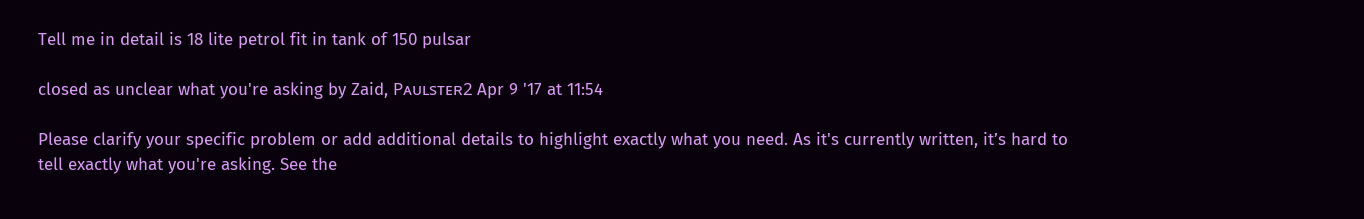Tell me in detail is 18 lite petrol fit in tank of 150 pulsar

closed as unclear what you're asking by Zaid, Pᴀᴜʟsᴛᴇʀ2 Apr 9 '17 at 11:54

Please clarify your specific problem or add additional details to highlight exactly what you need. As it's currently written, it’s hard to tell exactly what you're asking. See the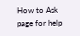How to Ask page for help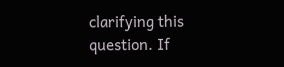clarifying this question. If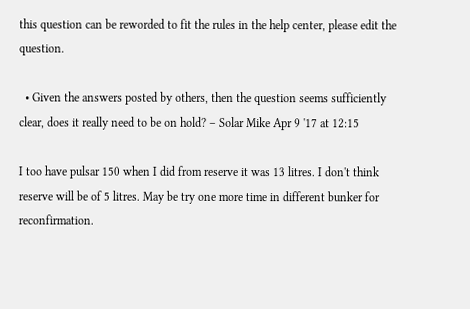this question can be reworded to fit the rules in the help center, please edit the question.

  • Given the answers posted by others, then the question seems sufficiently clear, does it really need to be on hold? – Solar Mike Apr 9 '17 at 12:15

I too have pulsar 150 when I did from reserve it was 13 litres. I don't think reserve will be of 5 litres. May be try one more time in different bunker for reconfirmation.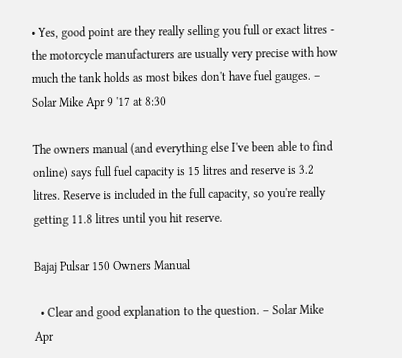• Yes, good point are they really selling you full or exact litres - the motorcycle manufacturers are usually very precise with how much the tank holds as most bikes don't have fuel gauges. – Solar Mike Apr 9 '17 at 8:30

The owners manual (and everything else I've been able to find online) says full fuel capacity is 15 litres and reserve is 3.2 litres. Reserve is included in the full capacity, so you're really getting 11.8 litres until you hit reserve.

Bajaj Pulsar 150 Owners Manual

  • Clear and good explanation to the question. – Solar Mike Apr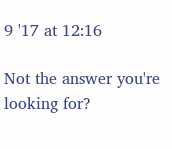9 '17 at 12:16

Not the answer you're looking for?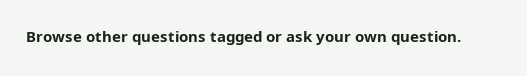Browse other questions tagged or ask your own question.